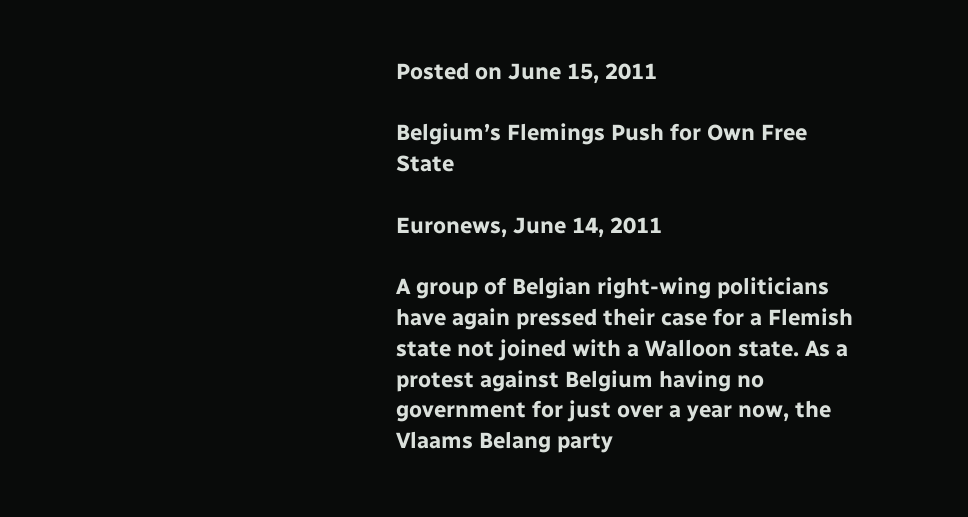Posted on June 15, 2011

Belgium’s Flemings Push for Own Free State

Euronews, June 14, 2011

A group of Belgian right-wing politicians have again pressed their case for a Flemish state not joined with a Walloon state. As a protest against Belgium having no government for just over a year now, the Vlaams Belang party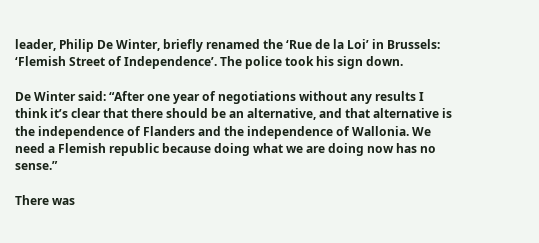leader, Philip De Winter, briefly renamed the ‘Rue de la Loi’ in Brussels: ‘Flemish Street of Independence’. The police took his sign down.

De Winter said: “After one year of negotiations without any results I think it’s clear that there should be an alternative, and that alternative is the independence of Flanders and the independence of Wallonia. We need a Flemish republic because doing what we are doing now has no sense.”

There was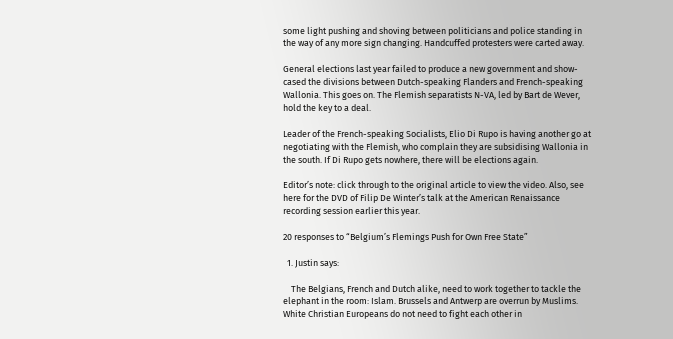some light pushing and shoving between politicians and police standing in the way of any more sign changing. Handcuffed protesters were carted away.

General elections last year failed to produce a new government and show-cased the divisions between Dutch-speaking Flanders and French-speaking Wallonia. This goes on. The Flemish separatists N-VA, led by Bart de Wever, hold the key to a deal.

Leader of the French-speaking Socialists, Elio Di Rupo is having another go at negotiating with the Flemish, who complain they are subsidising Wallonia in the south. If Di Rupo gets nowhere, there will be elections again.

Editor’s note: click through to the original article to view the video. Also, see here for the DVD of Filip De Winter’s talk at the American Renaissance recording session earlier this year.

20 responses to “Belgium’s Flemings Push for Own Free State”

  1. Justin says:

    The Belgians, French and Dutch alike, need to work together to tackle the elephant in the room: Islam. Brussels and Antwerp are overrun by Muslims. White Christian Europeans do not need to fight each other in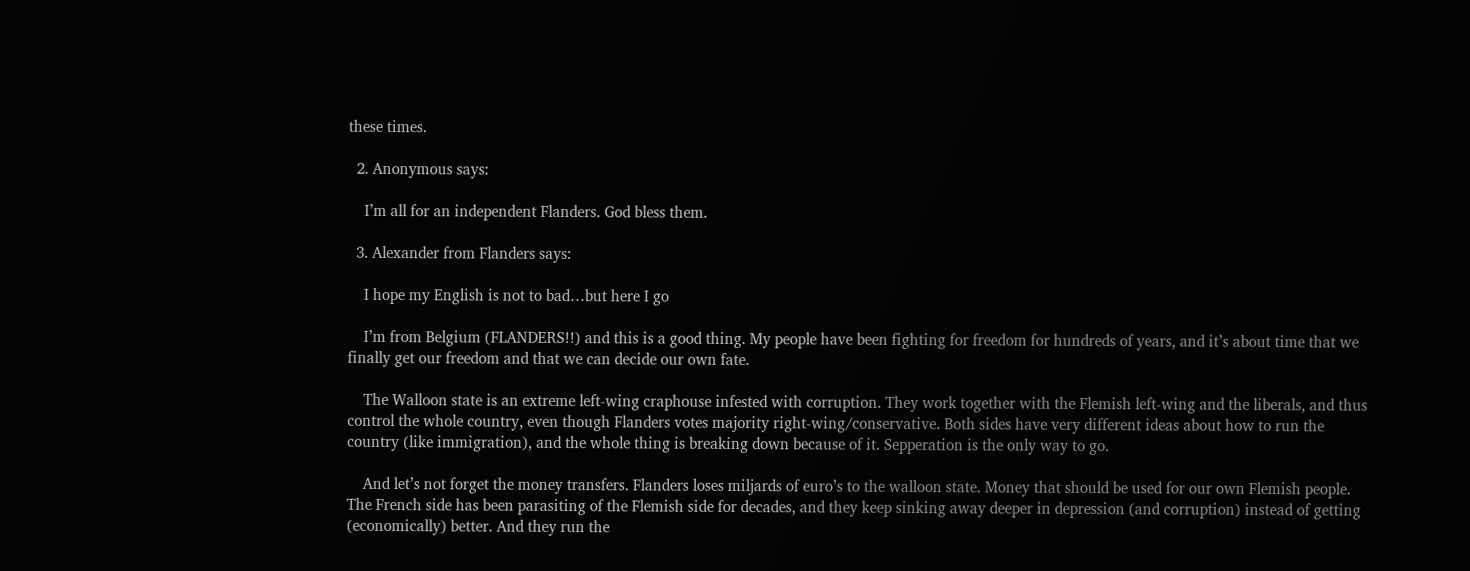these times.

  2. Anonymous says:

    I’m all for an independent Flanders. God bless them.

  3. Alexander from Flanders says:

    I hope my English is not to bad…but here I go

    I’m from Belgium (FLANDERS!!) and this is a good thing. My people have been fighting for freedom for hundreds of years, and it’s about time that we finally get our freedom and that we can decide our own fate.

    The Walloon state is an extreme left-wing craphouse infested with corruption. They work together with the Flemish left-wing and the liberals, and thus control the whole country, even though Flanders votes majority right-wing/conservative. Both sides have very different ideas about how to run the country (like immigration), and the whole thing is breaking down because of it. Sepperation is the only way to go.

    And let’s not forget the money transfers. Flanders loses miljards of euro’s to the walloon state. Money that should be used for our own Flemish people. The French side has been parasiting of the Flemish side for decades, and they keep sinking away deeper in depression (and corruption) instead of getting (economically) better. And they run the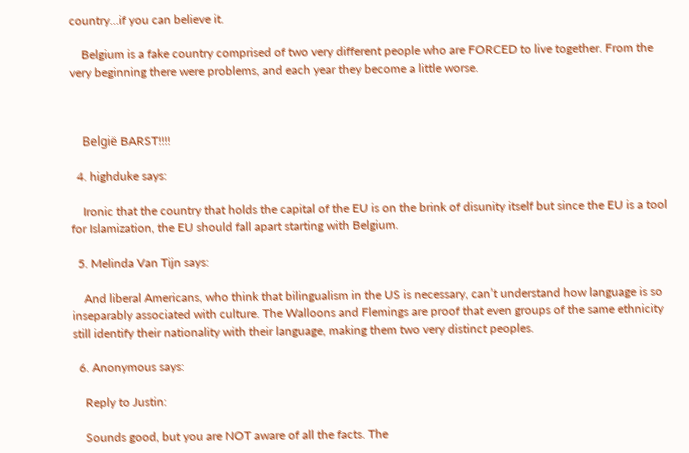country…if you can believe it.

    Belgium is a fake country comprised of two very different people who are FORCED to live together. From the very beginning there were problems, and each year they become a little worse.



    België BARST!!!!

  4. highduke says:

    Ironic that the country that holds the capital of the EU is on the brink of disunity itself but since the EU is a tool for Islamization, the EU should fall apart starting with Belgium.

  5. Melinda Van Tijn says:

    And liberal Americans, who think that bilingualism in the US is necessary, can’t understand how language is so inseparably associated with culture. The Walloons and Flemings are proof that even groups of the same ethnicity still identify their nationality with their language, making them two very distinct peoples.

  6. Anonymous says:

    Reply to Justin:

    Sounds good, but you are NOT aware of all the facts. The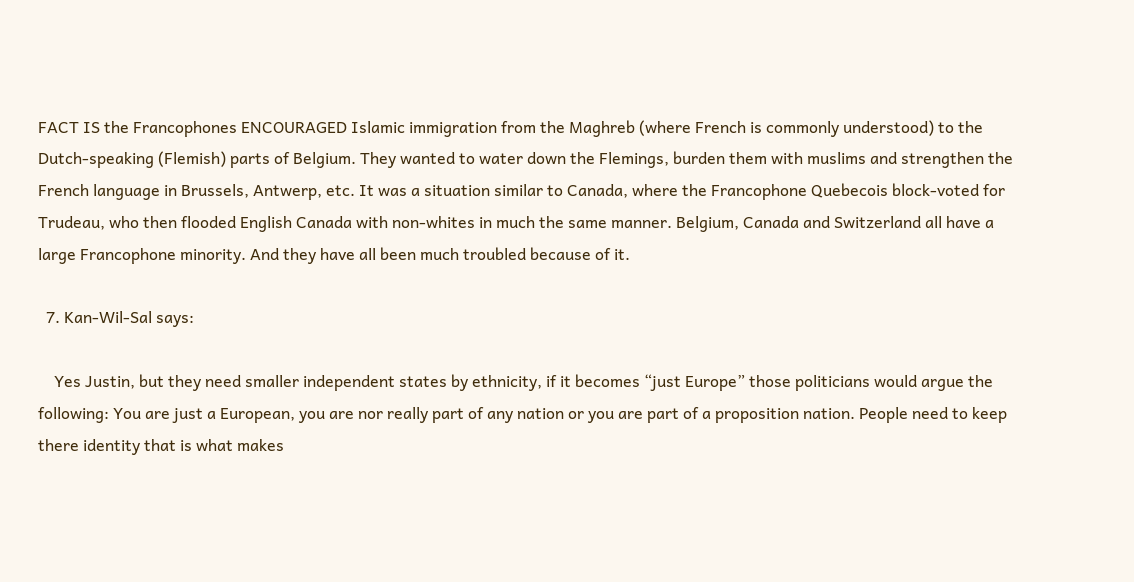FACT IS the Francophones ENCOURAGED Islamic immigration from the Maghreb (where French is commonly understood) to the Dutch-speaking (Flemish) parts of Belgium. They wanted to water down the Flemings, burden them with muslims and strengthen the French language in Brussels, Antwerp, etc. It was a situation similar to Canada, where the Francophone Quebecois block-voted for Trudeau, who then flooded English Canada with non-whites in much the same manner. Belgium, Canada and Switzerland all have a large Francophone minority. And they have all been much troubled because of it.

  7. Kan-Wil-Sal says:

    Yes Justin, but they need smaller independent states by ethnicity, if it becomes “just Europe” those politicians would argue the following: You are just a European, you are nor really part of any nation or you are part of a proposition nation. People need to keep there identity that is what makes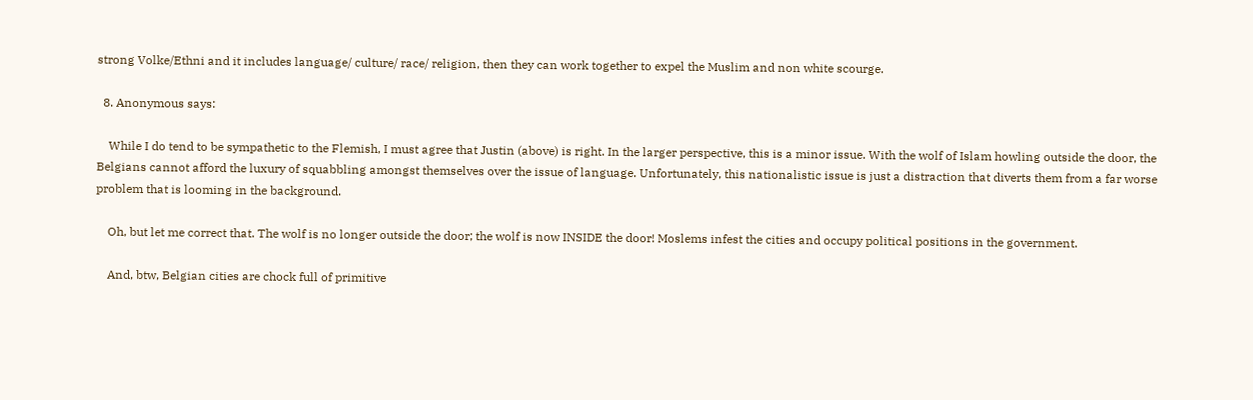strong Volke/Ethni and it includes language/ culture/ race/ religion, then they can work together to expel the Muslim and non white scourge.

  8. Anonymous says:

    While I do tend to be sympathetic to the Flemish, I must agree that Justin (above) is right. In the larger perspective, this is a minor issue. With the wolf of Islam howling outside the door, the Belgians cannot afford the luxury of squabbling amongst themselves over the issue of language. Unfortunately, this nationalistic issue is just a distraction that diverts them from a far worse problem that is looming in the background.

    Oh, but let me correct that. The wolf is no longer outside the door; the wolf is now INSIDE the door! Moslems infest the cities and occupy political positions in the government.

    And, btw, Belgian cities are chock full of primitive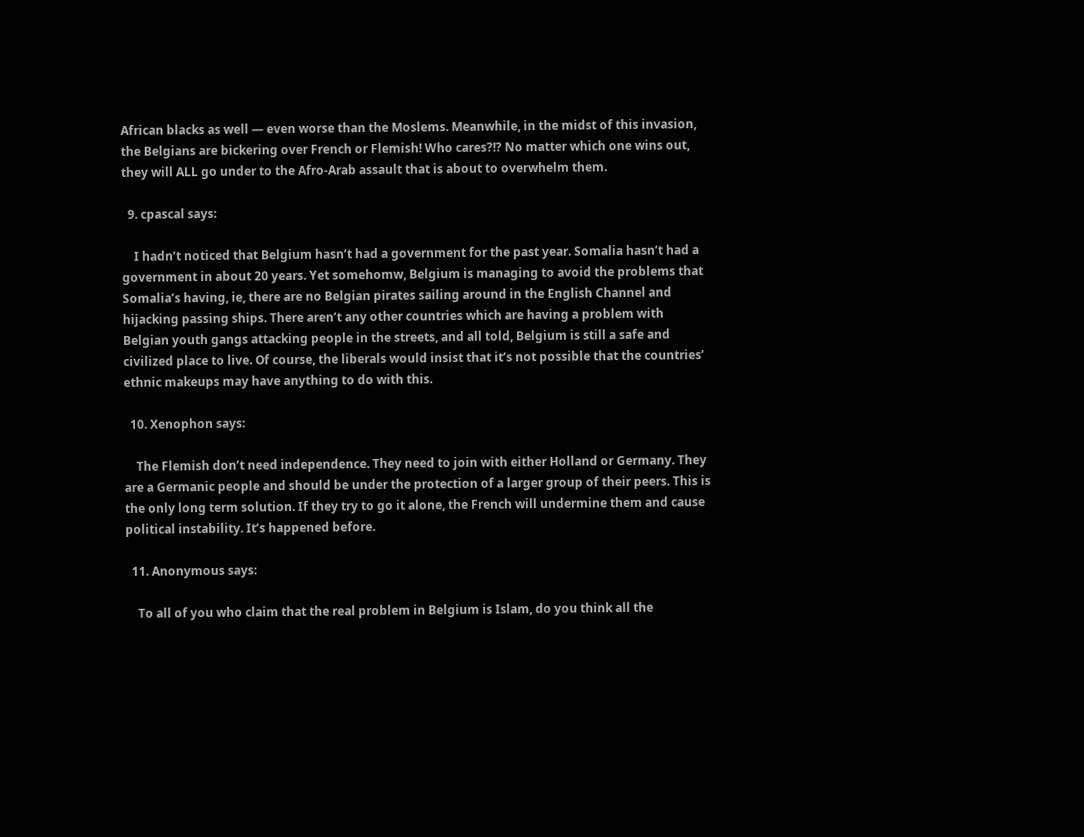African blacks as well — even worse than the Moslems. Meanwhile, in the midst of this invasion, the Belgians are bickering over French or Flemish! Who cares?!? No matter which one wins out, they will ALL go under to the Afro-Arab assault that is about to overwhelm them.

  9. cpascal says:

    I hadn’t noticed that Belgium hasn’t had a government for the past year. Somalia hasn’t had a government in about 20 years. Yet somehomw, Belgium is managing to avoid the problems that Somalia’s having, ie, there are no Belgian pirates sailing around in the English Channel and hijacking passing ships. There aren’t any other countries which are having a problem with Belgian youth gangs attacking people in the streets, and all told, Belgium is still a safe and civilized place to live. Of course, the liberals would insist that it’s not possible that the countries’ ethnic makeups may have anything to do with this.

  10. Xenophon says:

    The Flemish don’t need independence. They need to join with either Holland or Germany. They are a Germanic people and should be under the protection of a larger group of their peers. This is the only long term solution. If they try to go it alone, the French will undermine them and cause political instability. It’s happened before.

  11. Anonymous says:

    To all of you who claim that the real problem in Belgium is Islam, do you think all the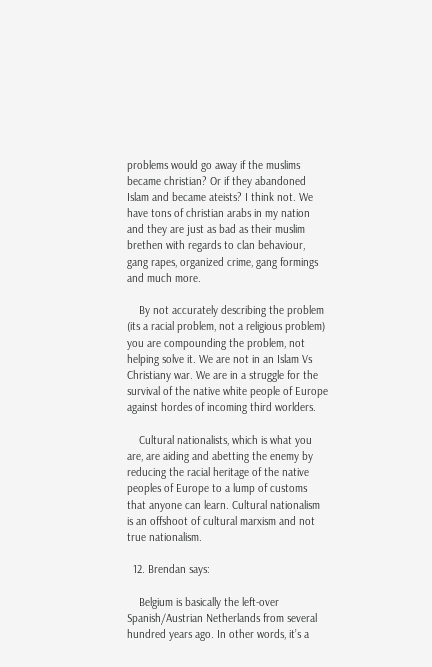problems would go away if the muslims became christian? Or if they abandoned Islam and became ateists? I think not. We have tons of christian arabs in my nation and they are just as bad as their muslim brethen with regards to clan behaviour, gang rapes, organized crime, gang formings and much more.

    By not accurately describing the problem (its a racial problem, not a religious problem) you are compounding the problem, not helping solve it. We are not in an Islam Vs Christiany war. We are in a struggle for the survival of the native white people of Europe against hordes of incoming third worlders.

    Cultural nationalists, which is what you are, are aiding and abetting the enemy by reducing the racial heritage of the native peoples of Europe to a lump of customs that anyone can learn. Cultural nationalism is an offshoot of cultural marxism and not true nationalism.

  12. Brendan says:

    Belgium is basically the left-over Spanish/Austrian Netherlands from several hundred years ago. In other words, it’s a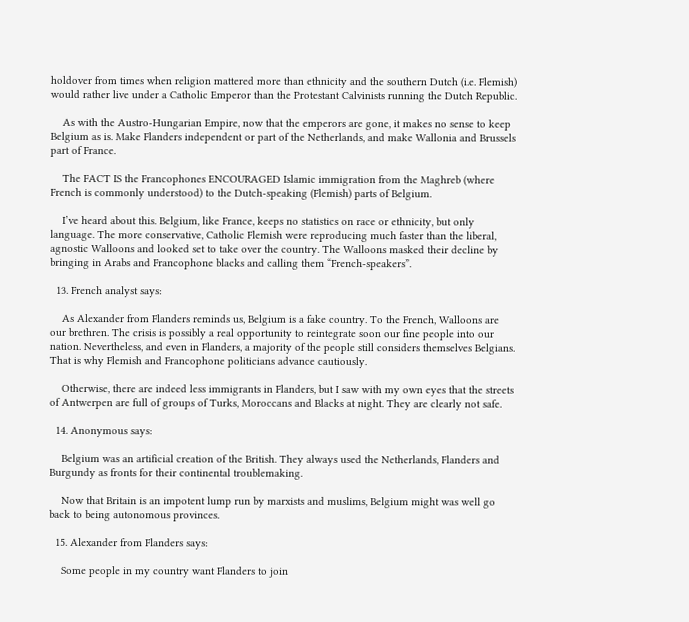holdover from times when religion mattered more than ethnicity and the southern Dutch (i.e. Flemish) would rather live under a Catholic Emperor than the Protestant Calvinists running the Dutch Republic.

    As with the Austro-Hungarian Empire, now that the emperors are gone, it makes no sense to keep Belgium as is. Make Flanders independent or part of the Netherlands, and make Wallonia and Brussels part of France.

    The FACT IS the Francophones ENCOURAGED Islamic immigration from the Maghreb (where French is commonly understood) to the Dutch-speaking (Flemish) parts of Belgium.

    I’ve heard about this. Belgium, like France, keeps no statistics on race or ethnicity, but only language. The more conservative, Catholic Flemish were reproducing much faster than the liberal, agnostic Walloons and looked set to take over the country. The Walloons masked their decline by bringing in Arabs and Francophone blacks and calling them “French-speakers”.

  13. French analyst says:

    As Alexander from Flanders reminds us, Belgium is a fake country. To the French, Walloons are our brethren. The crisis is possibly a real opportunity to reintegrate soon our fine people into our nation. Nevertheless, and even in Flanders, a majority of the people still considers themselves Belgians. That is why Flemish and Francophone politicians advance cautiously.

    Otherwise, there are indeed less immigrants in Flanders, but I saw with my own eyes that the streets of Antwerpen are full of groups of Turks, Moroccans and Blacks at night. They are clearly not safe.

  14. Anonymous says:

    Belgium was an artificial creation of the British. They always used the Netherlands, Flanders and Burgundy as fronts for their continental troublemaking.

    Now that Britain is an impotent lump run by marxists and muslims, Belgium might was well go back to being autonomous provinces.

  15. Alexander from Flanders says:

    Some people in my country want Flanders to join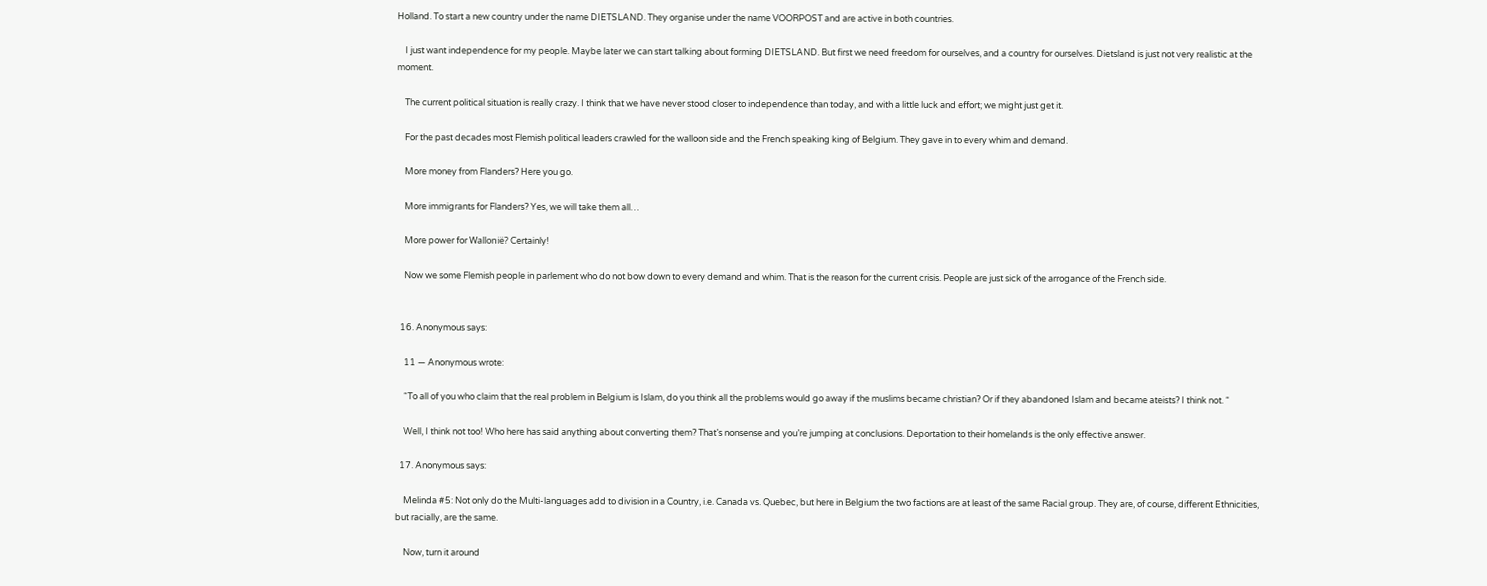Holland. To start a new country under the name DIETSLAND. They organise under the name VOORPOST and are active in both countries.

    I just want independence for my people. Maybe later we can start talking about forming DIETSLAND. But first we need freedom for ourselves, and a country for ourselves. Dietsland is just not very realistic at the moment.

    The current political situation is really crazy. I think that we have never stood closer to independence than today, and with a little luck and effort; we might just get it.

    For the past decades most Flemish political leaders crawled for the walloon side and the French speaking king of Belgium. They gave in to every whim and demand.

    More money from Flanders? Here you go.

    More immigrants for Flanders? Yes, we will take them all…

    More power for Wallonië? Certainly!

    Now we some Flemish people in parlement who do not bow down to every demand and whim. That is the reason for the current crisis. People are just sick of the arrogance of the French side.


  16. Anonymous says:

    11 — Anonymous wrote:

    “To all of you who claim that the real problem in Belgium is Islam, do you think all the problems would go away if the muslims became christian? Or if they abandoned Islam and became ateists? I think not. “

    Well, I think not too! Who here has said anything about converting them? That’s nonsense and you’re jumping at conclusions. Deportation to their homelands is the only effective answer.

  17. Anonymous says:

    Melinda #5: Not only do the Multi-languages add to division in a Country, i.e. Canada vs. Quebec, but here in Belgium the two factions are at least of the same Racial group. They are, of course, different Ethnicities, but racially, are the same.

    Now, turn it around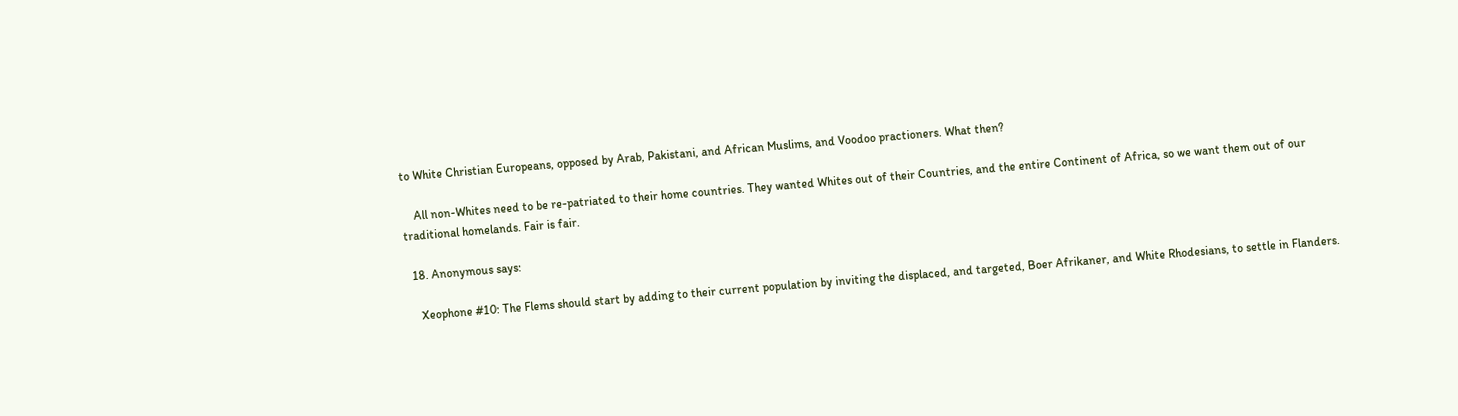to White Christian Europeans, opposed by Arab, Pakistani, and African Muslims, and Voodoo practioners. What then?

    All non-Whites need to be re-patriated to their home countries. They wanted Whites out of their Countries, and the entire Continent of Africa, so we want them out of our traditional homelands. Fair is fair.

  18. Anonymous says:

    Xeophone #10: The Flems should start by adding to their current population by inviting the displaced, and targeted, Boer Afrikaner, and White Rhodesians, to settle in Flanders.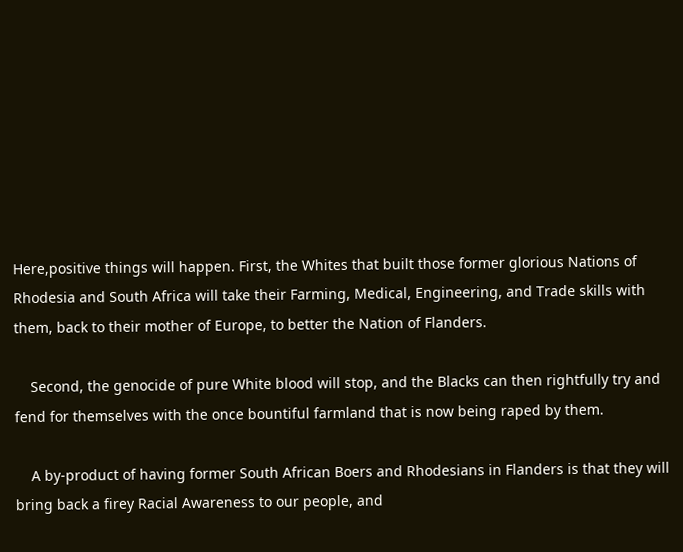Here,positive things will happen. First, the Whites that built those former glorious Nations of Rhodesia and South Africa will take their Farming, Medical, Engineering, and Trade skills with them, back to their mother of Europe, to better the Nation of Flanders.

    Second, the genocide of pure White blood will stop, and the Blacks can then rightfully try and fend for themselves with the once bountiful farmland that is now being raped by them.

    A by-product of having former South African Boers and Rhodesians in Flanders is that they will bring back a firey Racial Awareness to our people, and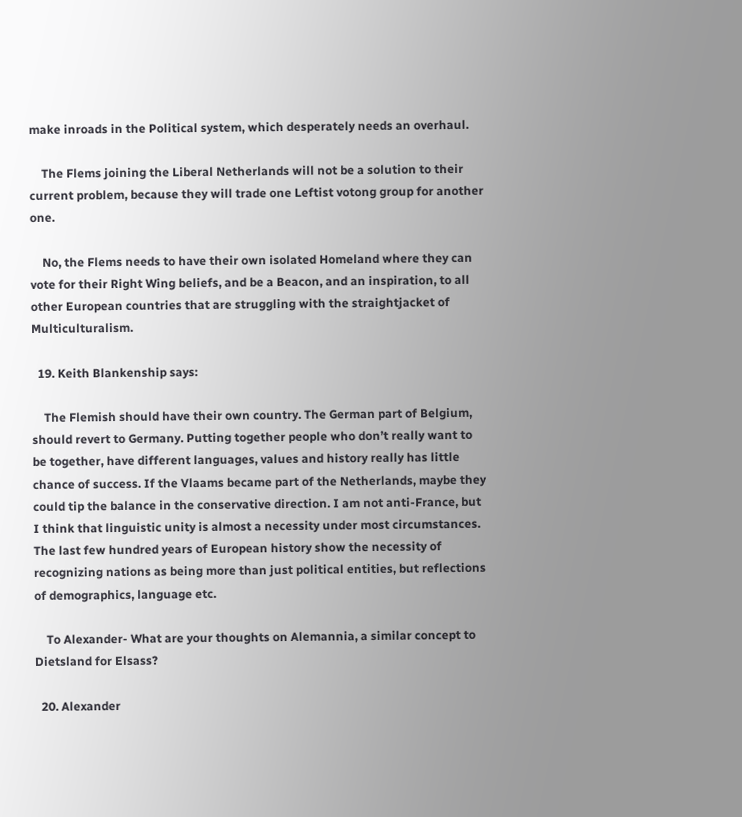make inroads in the Political system, which desperately needs an overhaul.

    The Flems joining the Liberal Netherlands will not be a solution to their current problem, because they will trade one Leftist votong group for another one.

    No, the Flems needs to have their own isolated Homeland where they can vote for their Right Wing beliefs, and be a Beacon, and an inspiration, to all other European countries that are struggling with the straightjacket of Multiculturalism.

  19. Keith Blankenship says:

    The Flemish should have their own country. The German part of Belgium, should revert to Germany. Putting together people who don’t really want to be together, have different languages, values and history really has little chance of success. If the Vlaams became part of the Netherlands, maybe they could tip the balance in the conservative direction. I am not anti-France, but I think that linguistic unity is almost a necessity under most circumstances. The last few hundred years of European history show the necessity of recognizing nations as being more than just political entities, but reflections of demographics, language etc.

    To Alexander- What are your thoughts on Alemannia, a similar concept to Dietsland for Elsass?

  20. Alexander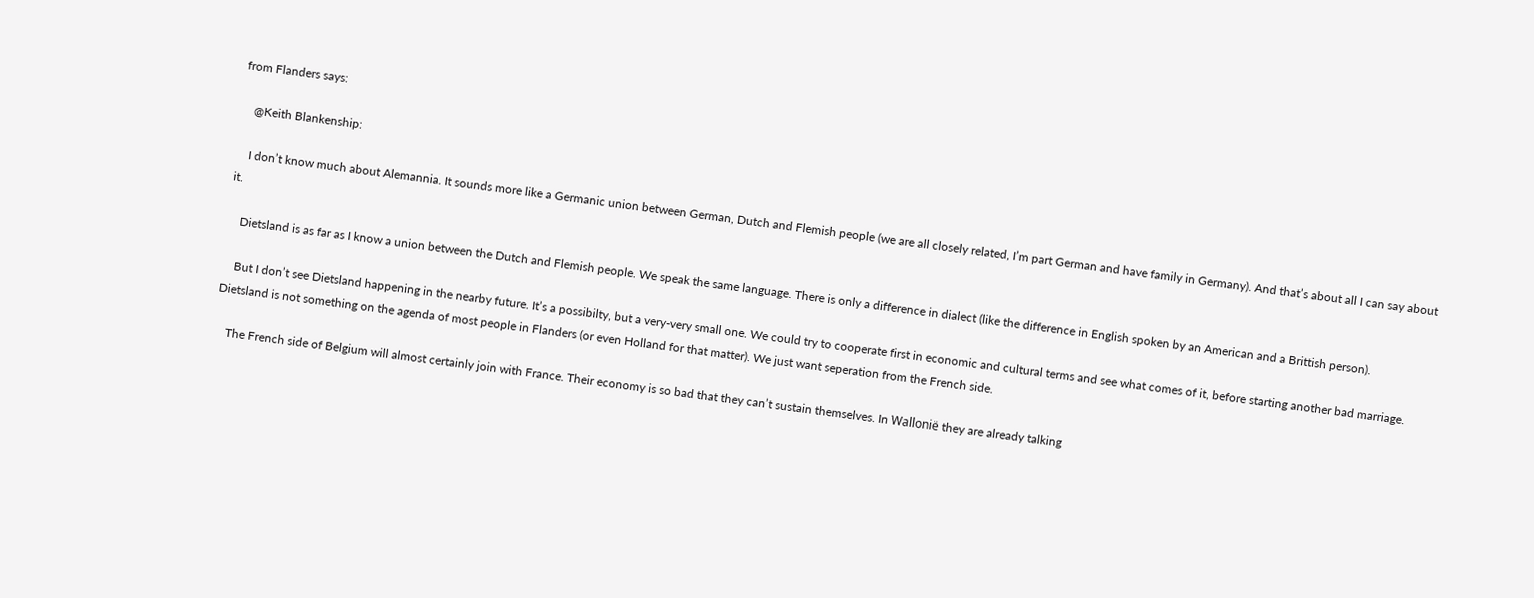from Flanders says:

    @Keith Blankenship:

    I don’t know much about Alemannia. It sounds more like a Germanic union between German, Dutch and Flemish people (we are all closely related, I’m part German and have family in Germany). And that’s about all I can say about it.

    Dietsland is as far as I know a union between the Dutch and Flemish people. We speak the same language. There is only a difference in dialect (like the difference in English spoken by an American and a Brittish person).

    But I don’t see Dietsland happening in the nearby future. It’s a possibilty, but a very-very small one. We could try to cooperate first in economic and cultural terms and see what comes of it, before starting another bad marriage. Dietsland is not something on the agenda of most people in Flanders (or even Holland for that matter). We just want seperation from the French side.

    The French side of Belgium will almost certainly join with France. Their economy is so bad that they can’t sustain themselves. In Wallonië they are already talking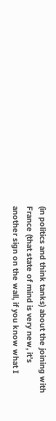(in politics and think tanks) about the joining with France (that state of mind is very new, it’s another sign on the wall, if you know what I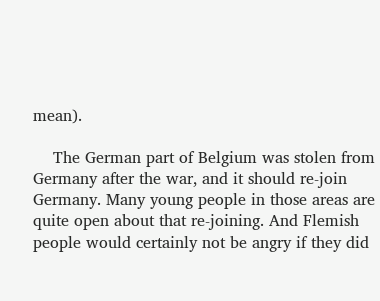mean).

    The German part of Belgium was stolen from Germany after the war, and it should re-join Germany. Many young people in those areas are quite open about that re-joining. And Flemish people would certainly not be angry if they did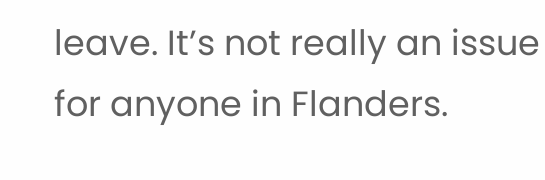leave. It’s not really an issue for anyone in Flanders.